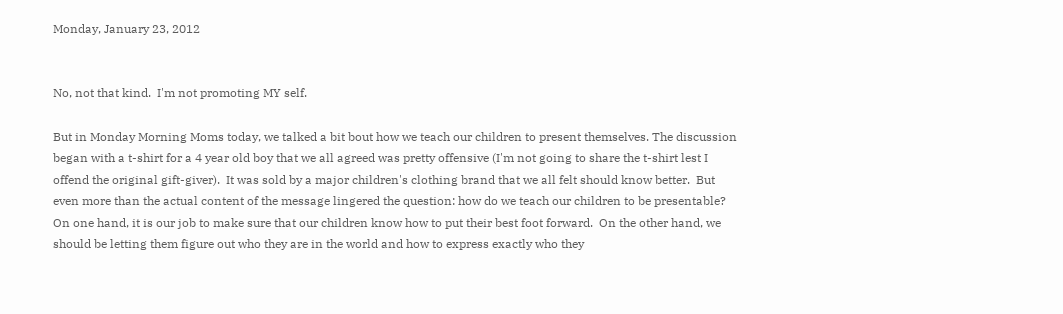Monday, January 23, 2012


No, not that kind.  I'm not promoting MY self.

But in Monday Morning Moms today, we talked a bit bout how we teach our children to present themselves. The discussion began with a t-shirt for a 4 year old boy that we all agreed was pretty offensive (I'm not going to share the t-shirt lest I offend the original gift-giver).  It was sold by a major children's clothing brand that we all felt should know better.  But even more than the actual content of the message lingered the question: how do we teach our children to be presentable?  On one hand, it is our job to make sure that our children know how to put their best foot forward.  On the other hand, we should be letting them figure out who they are in the world and how to express exactly who they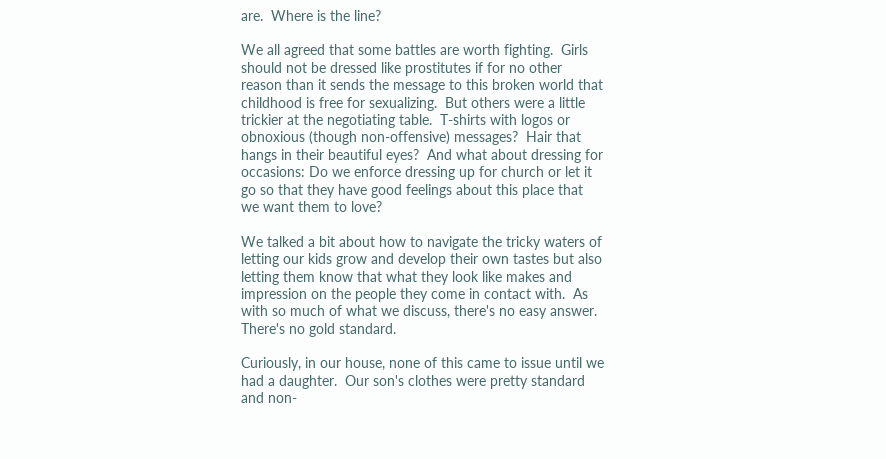are.  Where is the line?

We all agreed that some battles are worth fighting.  Girls should not be dressed like prostitutes if for no other reason than it sends the message to this broken world that childhood is free for sexualizing.  But others were a little trickier at the negotiating table.  T-shirts with logos or obnoxious (though non-offensive) messages?  Hair that hangs in their beautiful eyes?  And what about dressing for occasions: Do we enforce dressing up for church or let it go so that they have good feelings about this place that we want them to love?

We talked a bit about how to navigate the tricky waters of letting our kids grow and develop their own tastes but also letting them know that what they look like makes and impression on the people they come in contact with.  As with so much of what we discuss, there's no easy answer.  There's no gold standard.

Curiously, in our house, none of this came to issue until we had a daughter.  Our son's clothes were pretty standard and non-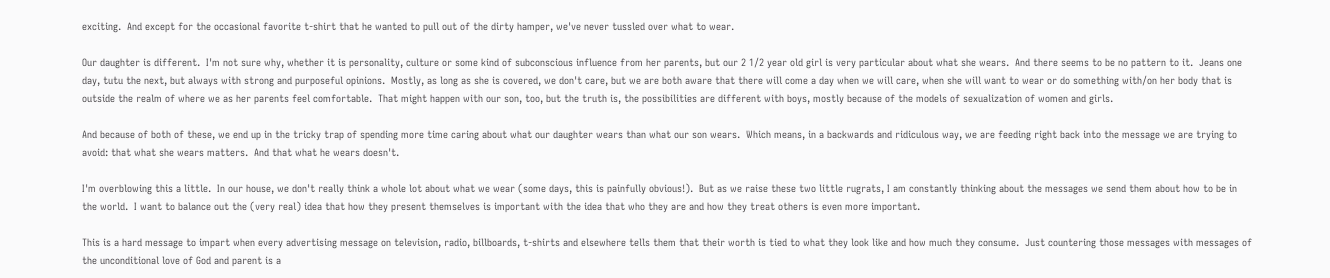exciting.  And except for the occasional favorite t-shirt that he wanted to pull out of the dirty hamper, we've never tussled over what to wear.

Our daughter is different.  I'm not sure why, whether it is personality, culture or some kind of subconscious influence from her parents, but our 2 1/2 year old girl is very particular about what she wears.  And there seems to be no pattern to it.  Jeans one day, tutu the next, but always with strong and purposeful opinions.  Mostly, as long as she is covered, we don't care, but we are both aware that there will come a day when we will care, when she will want to wear or do something with/on her body that is outside the realm of where we as her parents feel comfortable.  That might happen with our son, too, but the truth is, the possibilities are different with boys, mostly because of the models of sexualization of women and girls.

And because of both of these, we end up in the tricky trap of spending more time caring about what our daughter wears than what our son wears.  Which means, in a backwards and ridiculous way, we are feeding right back into the message we are trying to avoid: that what she wears matters.  And that what he wears doesn't.

I'm overblowing this a little.  In our house, we don't really think a whole lot about what we wear (some days, this is painfully obvious!).  But as we raise these two little rugrats, I am constantly thinking about the messages we send them about how to be in the world.  I want to balance out the (very real) idea that how they present themselves is important with the idea that who they are and how they treat others is even more important.

This is a hard message to impart when every advertising message on television, radio, billboards, t-shirts and elsewhere tells them that their worth is tied to what they look like and how much they consume.  Just countering those messages with messages of the unconditional love of God and parent is a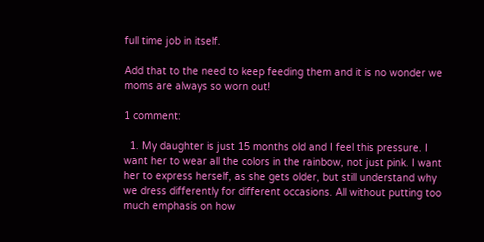full time job in itself.

Add that to the need to keep feeding them and it is no wonder we moms are always so worn out!

1 comment:

  1. My daughter is just 15 months old and I feel this pressure. I want her to wear all the colors in the rainbow, not just pink. I want her to express herself, as she gets older, but still understand why we dress differently for different occasions. All without putting too much emphasis on how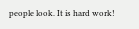people look. It is hard work!